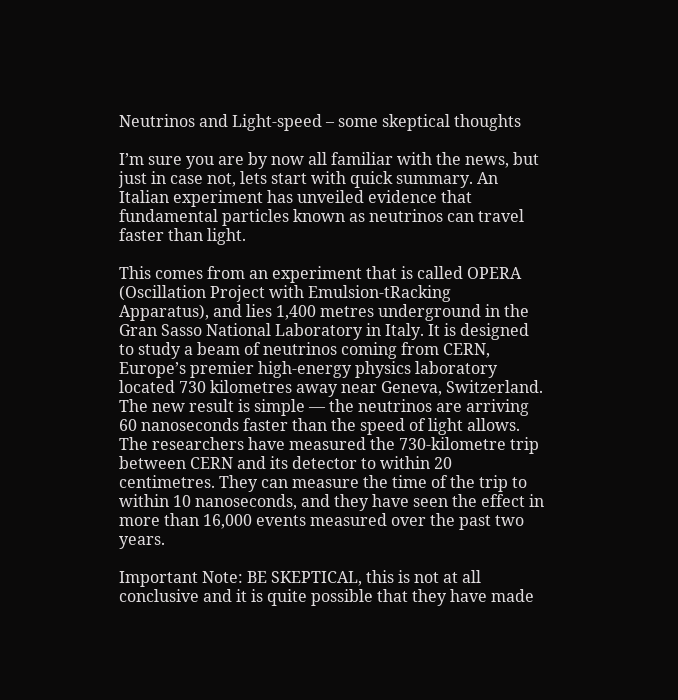Neutrinos and Light-speed – some skeptical thoughts

I’m sure you are by now all familiar with the news, but just in case not, lets start with quick summary. An Italian experiment has unveiled evidence that fundamental particles known as neutrinos can travel faster than light.

This comes from an experiment that is called OPERA (Oscillation Project with Emulsion-tRacking Apparatus), and lies 1,400 metres underground in the Gran Sasso National Laboratory in Italy. It is designed to study a beam of neutrinos coming from CERN, Europe’s premier high-energy physics laboratory located 730 kilometres away near Geneva, Switzerland. The new result is simple — the neutrinos are arriving 60 nanoseconds faster than the speed of light allows. The researchers have measured the 730-kilometre trip between CERN and its detector to within 20 centimetres. They can measure the time of the trip to within 10 nanoseconds, and they have seen the effect in more than 16,000 events measured over the past two years.

Important Note: BE SKEPTICAL, this is not at all conclusive and it is quite possible that they have made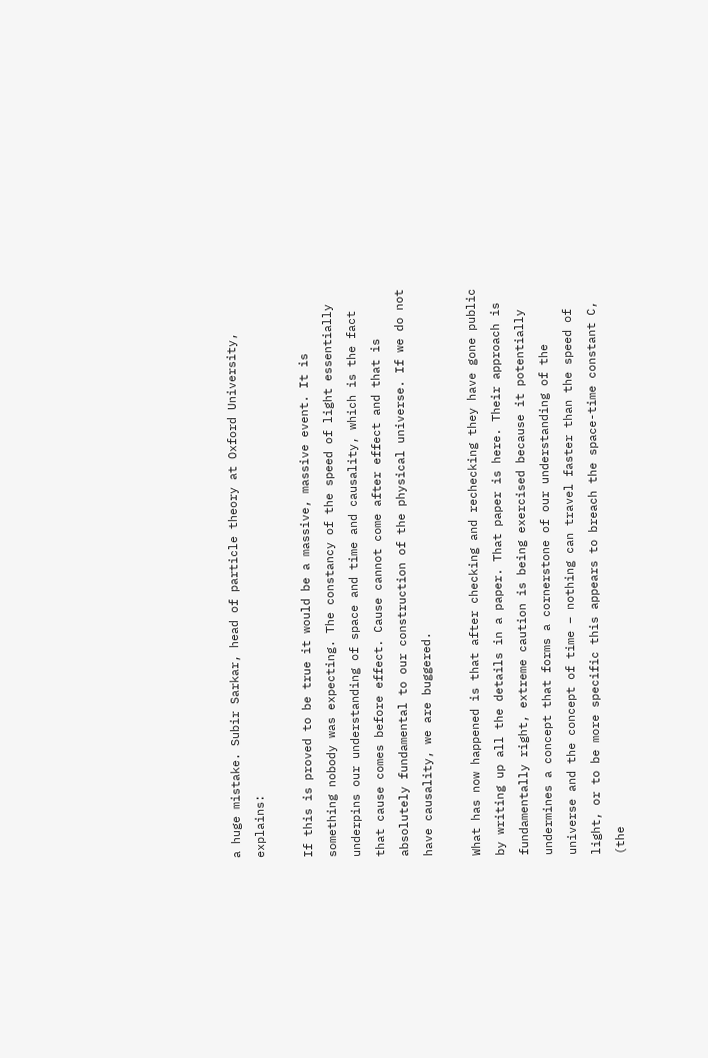a huge mistake. Subir Sarkar, head of particle theory at Oxford University, explains:

If this is proved to be true it would be a massive, massive event. It is something nobody was expecting. The constancy of the speed of light essentially underpins our understanding of space and time and causality, which is the fact that cause comes before effect. Cause cannot come after effect and that is absolutely fundamental to our construction of the physical universe. If we do not have causality, we are buggered.

What has now happened is that after checking and rechecking they have gone public by writing up all the details in a paper. That paper is here. Their approach is fundamentally right, extreme caution is being exercised because it potentially undermines a concept that forms a cornerstone of our understanding of the universe and the concept of time – nothing can travel faster than the speed of light, or to be more specific this appears to breach the space-time constant C, (the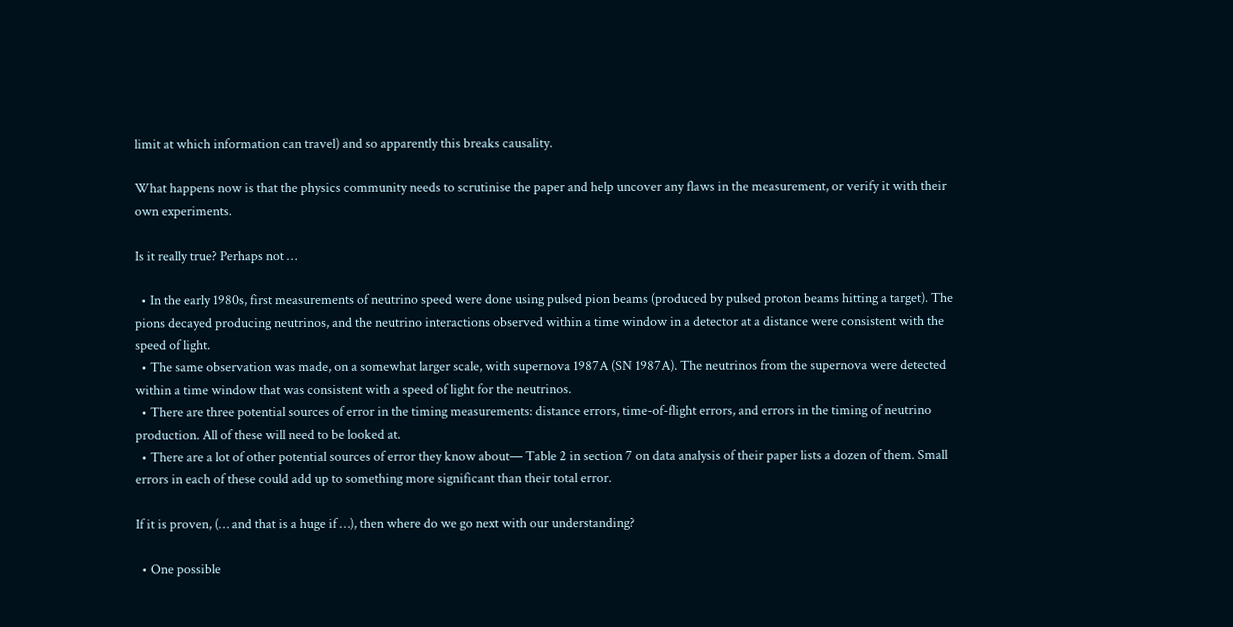limit at which information can travel) and so apparently this breaks causality.

What happens now is that the physics community needs to scrutinise the paper and help uncover any flaws in the measurement, or verify it with their own experiments.

Is it really true? Perhaps not …

  • In the early 1980s, first measurements of neutrino speed were done using pulsed pion beams (produced by pulsed proton beams hitting a target). The pions decayed producing neutrinos, and the neutrino interactions observed within a time window in a detector at a distance were consistent with the speed of light.
  • The same observation was made, on a somewhat larger scale, with supernova 1987A (SN 1987A). The neutrinos from the supernova were detected within a time window that was consistent with a speed of light for the neutrinos.
  • There are three potential sources of error in the timing measurements: distance errors, time-of-flight errors, and errors in the timing of neutrino production. All of these will need to be looked at.
  • There are a lot of other potential sources of error they know about— Table 2 in section 7 on data analysis of their paper lists a dozen of them. Small errors in each of these could add up to something more significant than their total error.

If it is proven, (… and that is a huge if …), then where do we go next with our understanding?

  • One possible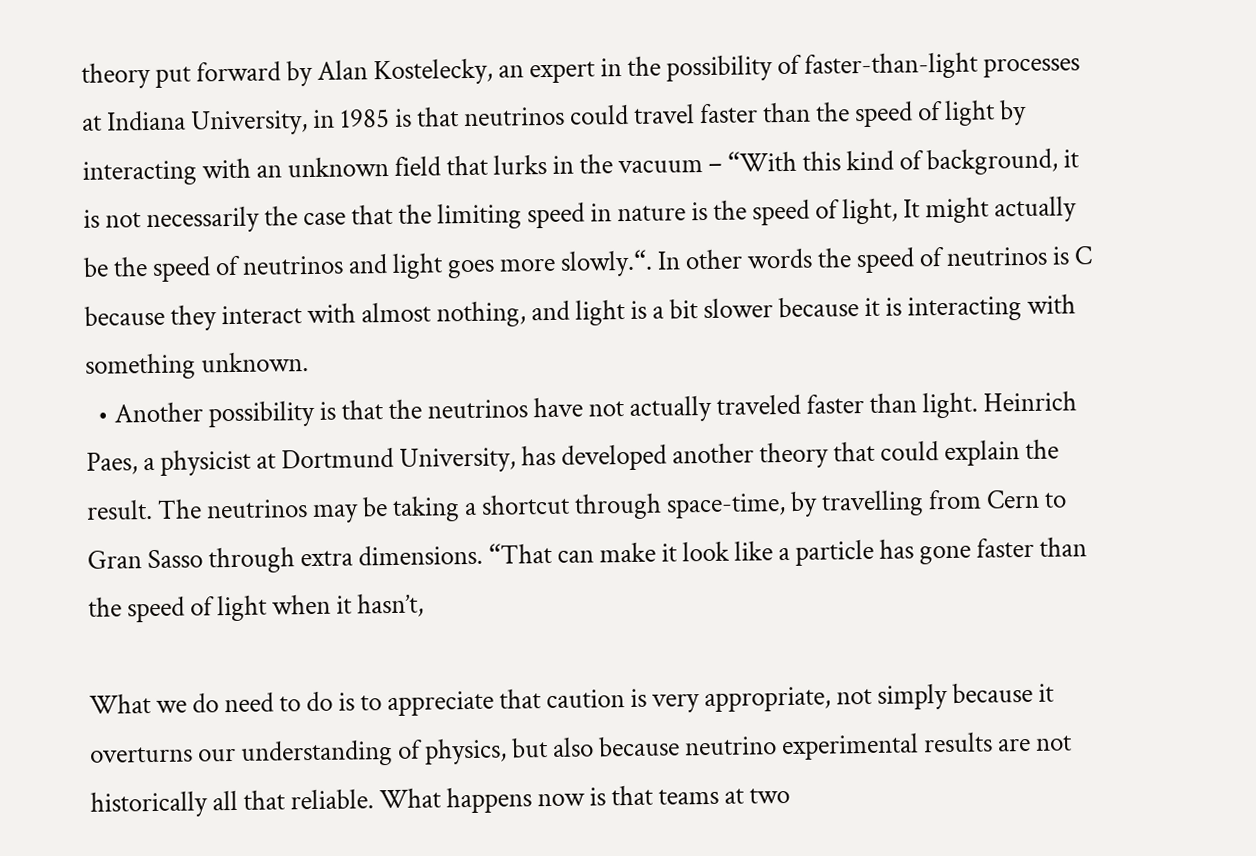theory put forward by Alan Kostelecky, an expert in the possibility of faster-than-light processes at Indiana University, in 1985 is that neutrinos could travel faster than the speed of light by interacting with an unknown field that lurks in the vacuum – “With this kind of background, it is not necessarily the case that the limiting speed in nature is the speed of light, It might actually be the speed of neutrinos and light goes more slowly.“. In other words the speed of neutrinos is C because they interact with almost nothing, and light is a bit slower because it is interacting with something unknown.
  • Another possibility is that the neutrinos have not actually traveled faster than light. Heinrich Paes, a physicist at Dortmund University, has developed another theory that could explain the result. The neutrinos may be taking a shortcut through space-time, by travelling from Cern to Gran Sasso through extra dimensions. “That can make it look like a particle has gone faster than the speed of light when it hasn’t,

What we do need to do is to appreciate that caution is very appropriate, not simply because it overturns our understanding of physics, but also because neutrino experimental results are not historically all that reliable. What happens now is that teams at two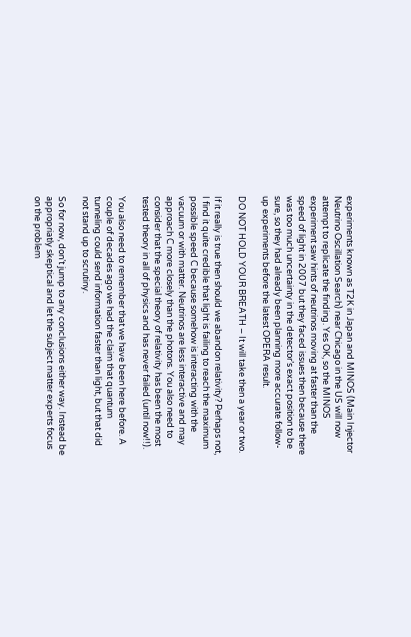experiments known as T2K in Japan and MINOS (Main Injector Neutrino Oscillation Search) near Chicago in the US will now attempt to replicate the finding. Yes OK, so the MINOS experiment saw hints of neutrinos moving at faster than the speed of light in 2007 but they faced issues then because there was too much uncertainty in the detector’s exact position to be sure, so they had already been planning more accurate follow-up experiments before the latest OPERA result.

DO NOT HOLD YOUR BREATH – It will take then a year or two.

If it really is true then should we abandon relativity? Perhaps not, I find it quite credible that light is failing to reach the maximum possible speed C because somehow is interacting with the vacuum or with matter. Neutrinos are less interactive and may approach C more closely than the photons. You also need to consider that the special theory of relativity has been the most tested theory in all of physics and has never failed (until now!!).

You also need to remember that we have been here before. A couple of decades ago we had the claim that quantum tunneling could send information faster than light, but that did not stand up to scrutiny.

So for now, don’t jump to any conclusions either way. Instead be appropriatly skeptical and let the subject matter experts focus on the problem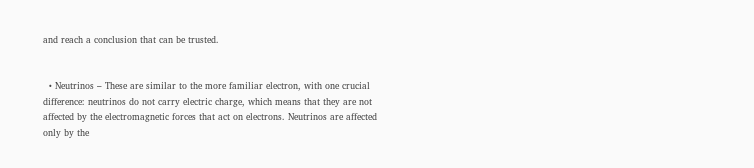and reach a conclusion that can be trusted.


  • Neutrinos – These are similar to the more familiar electron, with one crucial difference: neutrinos do not carry electric charge, which means that they are not affected by the electromagnetic forces that act on electrons. Neutrinos are affected only by the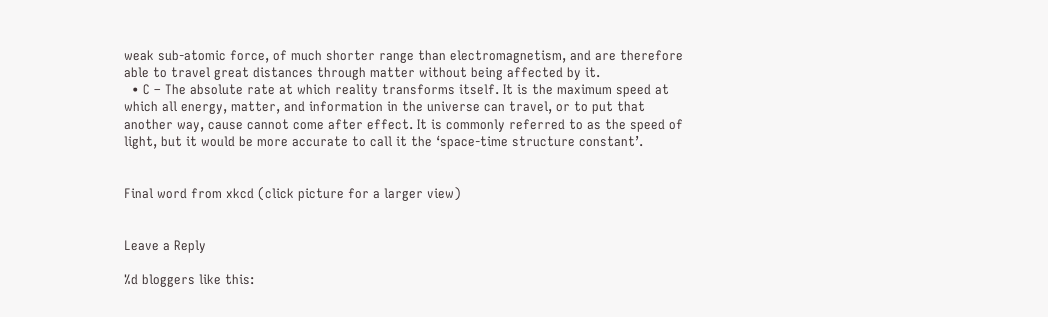weak sub-atomic force, of much shorter range than electromagnetism, and are therefore able to travel great distances through matter without being affected by it.
  • C – The absolute rate at which reality transforms itself. It is the maximum speed at which all energy, matter, and information in the universe can travel, or to put that another way, cause cannot come after effect. It is commonly referred to as the speed of light, but it would be more accurate to call it the ‘space-time structure constant’.


Final word from xkcd (click picture for a larger view)


Leave a Reply

%d bloggers like this: